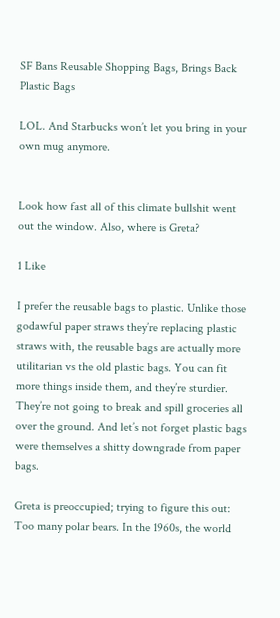SF Bans Reusable Shopping Bags, Brings Back Plastic Bags

LOL. And Starbucks won’t let you bring in your own mug anymore.


Look how fast all of this climate bullshit went out the window. Also, where is Greta?

1 Like

I prefer the reusable bags to plastic. Unlike those godawful paper straws they’re replacing plastic straws with, the reusable bags are actually more utilitarian vs the old plastic bags. You can fit more things inside them, and they’re sturdier. They’re not going to break and spill groceries all over the ground. And let’s not forget plastic bags were themselves a shitty downgrade from paper bags.

Greta is preoccupied; trying to figure this out: Too many polar bears. In the 1960s, the world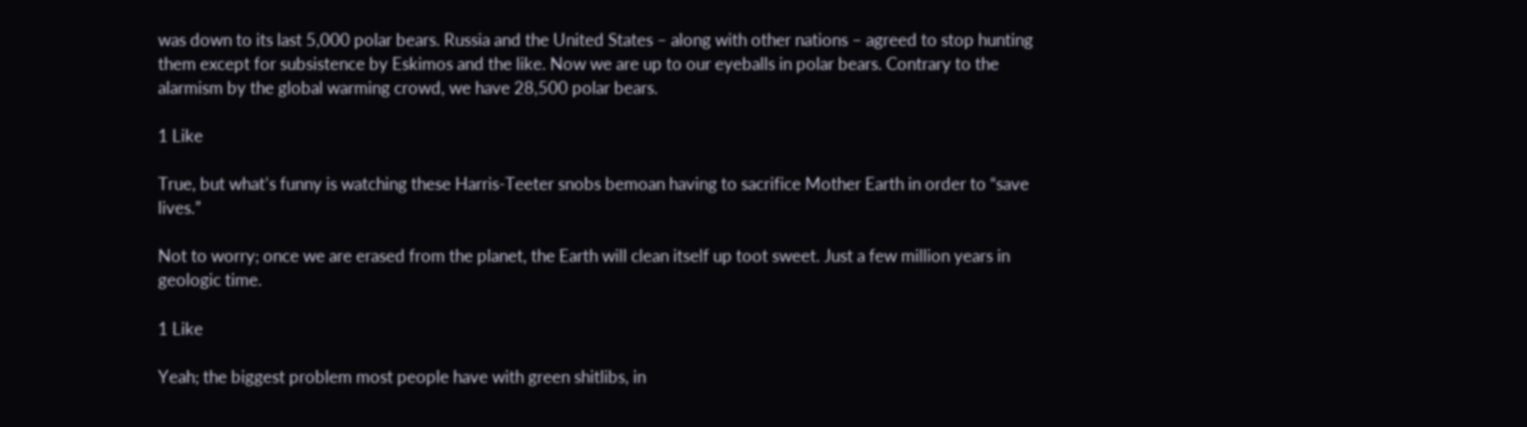was down to its last 5,000 polar bears. Russia and the United States – along with other nations – agreed to stop hunting them except for subsistence by Eskimos and the like. Now we are up to our eyeballs in polar bears. Contrary to the alarmism by the global warming crowd, we have 28,500 polar bears.

1 Like

True, but what’s funny is watching these Harris-Teeter snobs bemoan having to sacrifice Mother Earth in order to “save lives.”

Not to worry; once we are erased from the planet, the Earth will clean itself up toot sweet. Just a few million years in geologic time.

1 Like

Yeah; the biggest problem most people have with green shitlibs, in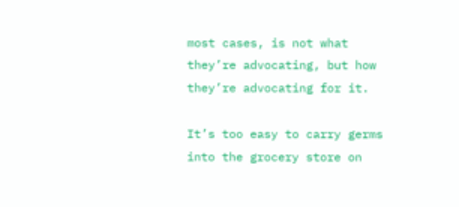most cases, is not what they’re advocating, but how they’re advocating for it.

It’s too easy to carry germs into the grocery store on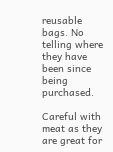reusable bags. No telling where they have been since being purchased.

Careful with meat as they are great for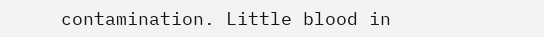contamination. Little blood in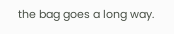the bag goes a long way.